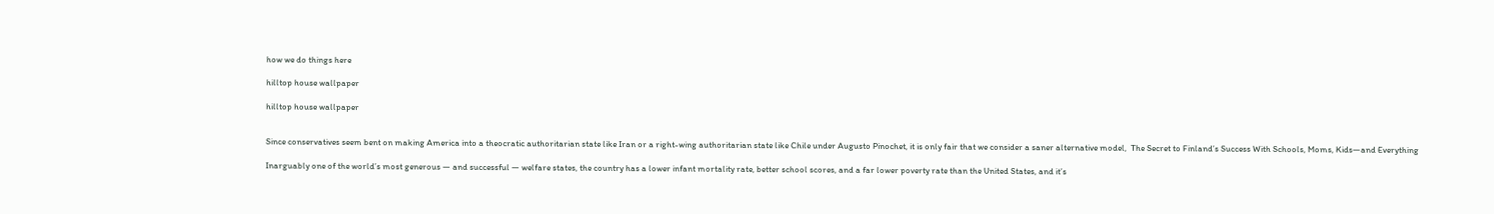how we do things here

hilltop house wallpaper

hilltop house wallpaper


Since conservatives seem bent on making America into a theocratic authoritarian state like Iran or a right-wing authoritarian state like Chile under Augusto Pinochet, it is only fair that we consider a saner alternative model,  The Secret to Finland’s Success With Schools, Moms, Kids—and Everything

Inarguably one of the world’s most generous — and successful — welfare states, the country has a lower infant mortality rate, better school scores, and a far lower poverty rate than the United States, and it’s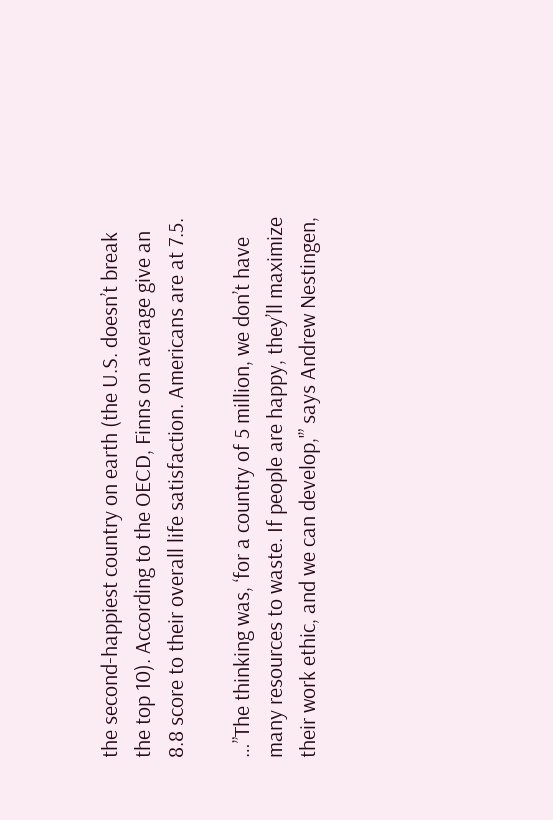the second-happiest country on earth (the U.S. doesn’t break the top 10). According to the OECD, Finns on average give an 8.8 score to their overall life satisfaction. Americans are at 7.5.

…”The thinking was, ‘for a country of 5 million, we don’t have many resources to waste. If people are happy, they’ll maximize their work ethic, and we can develop,'” says Andrew Nestingen,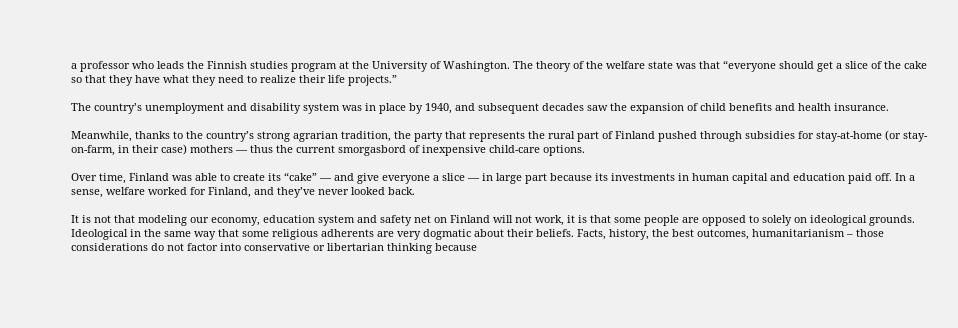a professor who leads the Finnish studies program at the University of Washington. The theory of the welfare state was that “everyone should get a slice of the cake so that they have what they need to realize their life projects.”

The country’s unemployment and disability system was in place by 1940, and subsequent decades saw the expansion of child benefits and health insurance.

Meanwhile, thanks to the country’s strong agrarian tradition, the party that represents the rural part of Finland pushed through subsidies for stay-at-home (or stay-on-farm, in their case) mothers — thus the current smorgasbord of inexpensive child-care options.

Over time, Finland was able to create its “cake” — and give everyone a slice — in large part because its investments in human capital and education paid off. In a sense, welfare worked for Finland, and they’ve never looked back.

It is not that modeling our economy, education system and safety net on Finland will not work, it is that some people are opposed to solely on ideological grounds. Ideological in the same way that some religious adherents are very dogmatic about their beliefs. Facts, history, the best outcomes, humanitarianism – those considerations do not factor into conservative or libertarian thinking because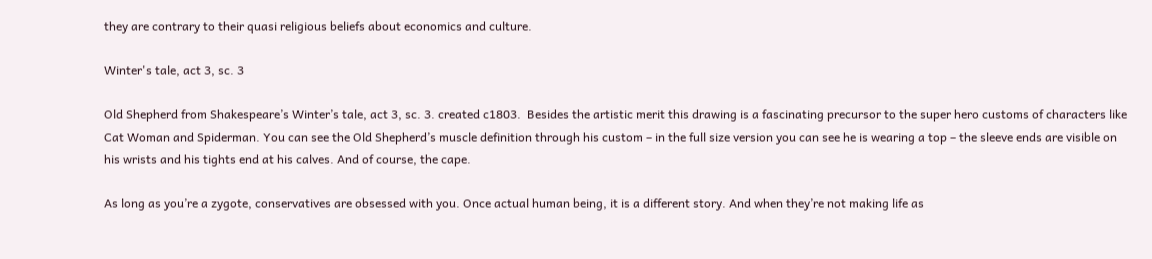they are contrary to their quasi religious beliefs about economics and culture.

Winter's tale, act 3, sc. 3

Old Shepherd from Shakespeare’s Winter’s tale, act 3, sc. 3. created c1803.  Besides the artistic merit this drawing is a fascinating precursor to the super hero customs of characters like Cat Woman and Spiderman. You can see the Old Shepherd’s muscle definition through his custom – in the full size version you can see he is wearing a top – the sleeve ends are visible on his wrists and his tights end at his calves. And of course, the cape.

As long as you’re a zygote, conservatives are obsessed with you. Once actual human being, it is a different story. And when they’re not making life as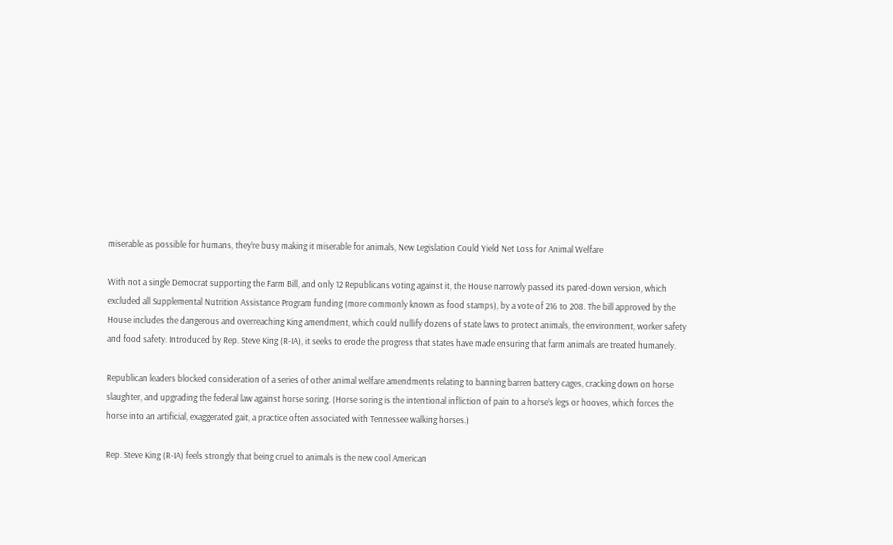miserable as possible for humans, they’re busy making it miserable for animals, New Legislation Could Yield Net Loss for Animal Welfare

With not a single Democrat supporting the Farm Bill, and only 12 Republicans voting against it, the House narrowly passed its pared-down version, which excluded all Supplemental Nutrition Assistance Program funding (more commonly known as food stamps), by a vote of 216 to 208. The bill approved by the House includes the dangerous and overreaching King amendment, which could nullify dozens of state laws to protect animals, the environment, worker safety and food safety. Introduced by Rep. Steve King (R-IA), it seeks to erode the progress that states have made ensuring that farm animals are treated humanely.

Republican leaders blocked consideration of a series of other animal welfare amendments relating to banning barren battery cages, cracking down on horse slaughter, and upgrading the federal law against horse soring. (Horse soring is the intentional infliction of pain to a horse’s legs or hooves, which forces the horse into an artificial, exaggerated gait, a practice often associated with Tennessee walking horses.)

Rep. Steve King (R-IA) feels strongly that being cruel to animals is the new cool American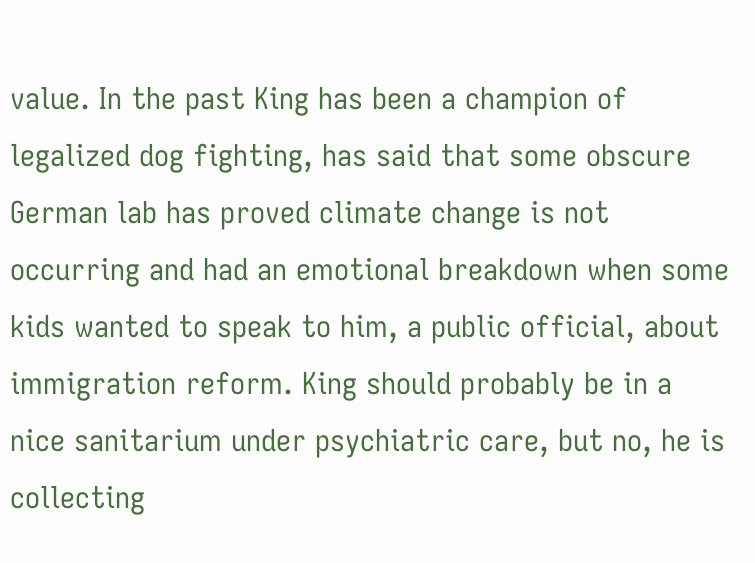value. In the past King has been a champion of legalized dog fighting, has said that some obscure German lab has proved climate change is not occurring and had an emotional breakdown when some kids wanted to speak to him, a public official, about immigration reform. King should probably be in a nice sanitarium under psychiatric care, but no, he is collecting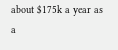about $175k a year as a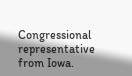Congressional representative from Iowa.